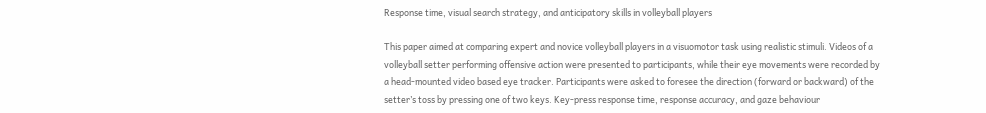Response time, visual search strategy, and anticipatory skills in volleyball players

This paper aimed at comparing expert and novice volleyball players in a visuomotor task using realistic stimuli. Videos of a volleyball setter performing offensive action were presented to participants, while their eye movements were recorded by a head-mounted video based eye tracker. Participants were asked to foresee the direction (forward or backward) of the setter’s toss by pressing one of two keys. Key-press response time, response accuracy, and gaze behaviour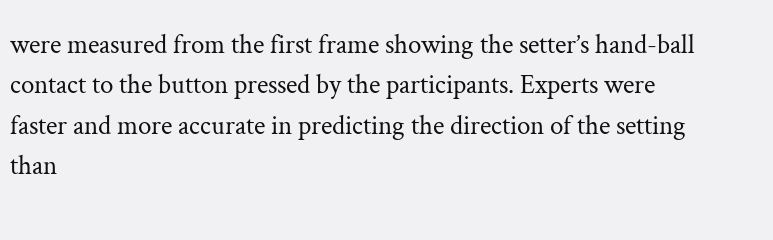were measured from the first frame showing the setter’s hand-ball contact to the button pressed by the participants. Experts were faster and more accurate in predicting the direction of the setting than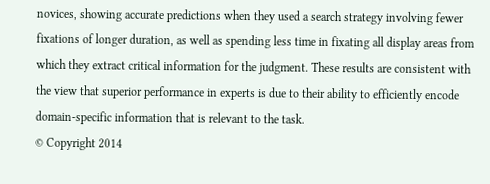novices, showing accurate predictions when they used a search strategy involving fewer fixations of longer duration, as well as spending less time in fixating all display areas from which they extract critical information for the judgment. These results are consistent with the view that superior performance in experts is due to their ability to efficiently encode domain-specific information that is relevant to the task.
© Copyright 2014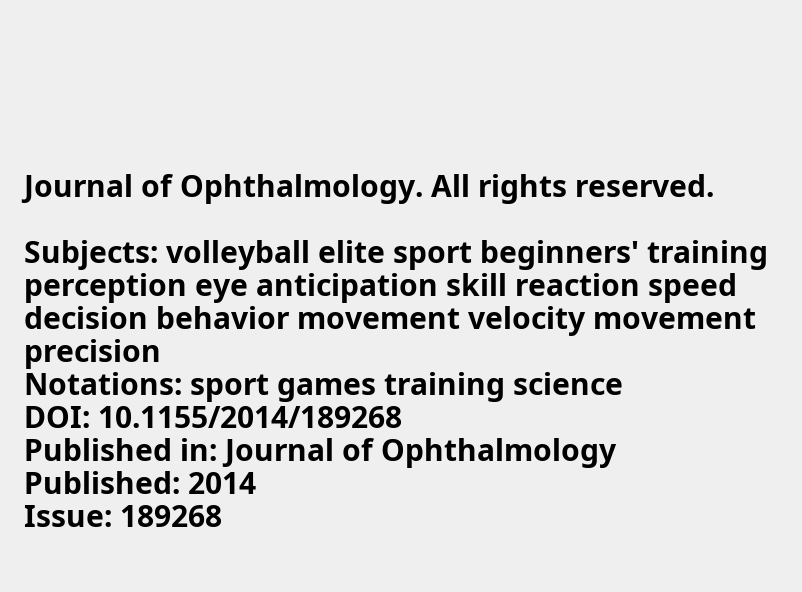Journal of Ophthalmology. All rights reserved.

Subjects: volleyball elite sport beginners' training perception eye anticipation skill reaction speed decision behavior movement velocity movement precision
Notations: sport games training science
DOI: 10.1155/2014/189268
Published in: Journal of Ophthalmology
Published: 2014
Issue: 189268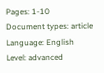Pages: 1-10
Document types: article
Language: English
Level: advanced